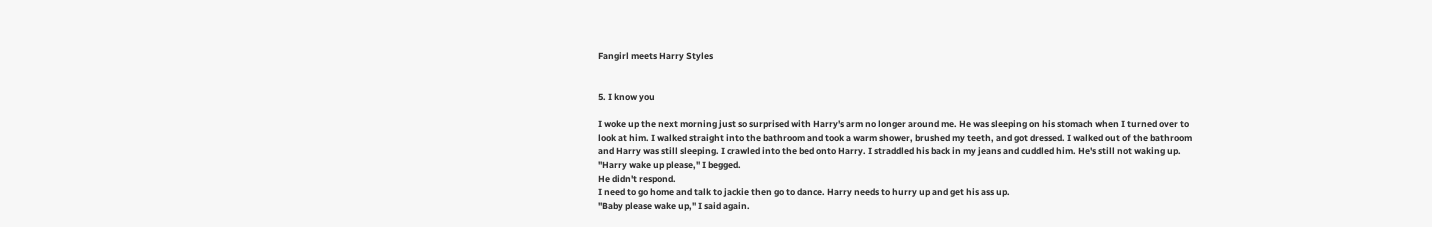Fangirl meets Harry Styles


5. I know you

I woke up the next morning just so surprised with Harry's arm no longer around me. He was sleeping on his stomach when I turned over to look at him. I walked straight into the bathroom and took a warm shower, brushed my teeth, and got dressed. I walked out of the bathroom and Harry was still sleeping. I crawled into the bed onto Harry. I straddled his back in my jeans and cuddled him. He's still not waking up.
"Harry wake up please," I begged.
He didn't respond.
I need to go home and talk to jackie then go to dance. Harry needs to hurry up and get his ass up.
"Baby please wake up," I said again.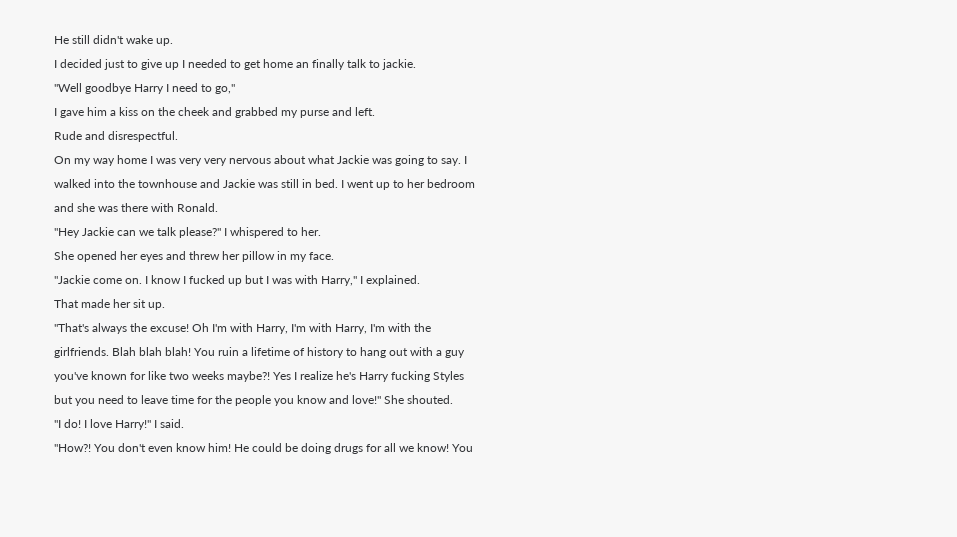He still didn't wake up.
I decided just to give up I needed to get home an finally talk to jackie.
"Well goodbye Harry I need to go,"
I gave him a kiss on the cheek and grabbed my purse and left.
Rude and disrespectful.
On my way home I was very very nervous about what Jackie was going to say. I walked into the townhouse and Jackie was still in bed. I went up to her bedroom and she was there with Ronald.
"Hey Jackie can we talk please?" I whispered to her.
She opened her eyes and threw her pillow in my face.
"Jackie come on. I know I fucked up but I was with Harry," I explained.
That made her sit up.
"That's always the excuse! Oh I'm with Harry, I'm with Harry, I'm with the girlfriends. Blah blah blah! You ruin a lifetime of history to hang out with a guy you've known for like two weeks maybe?! Yes I realize he's Harry fucking Styles but you need to leave time for the people you know and love!" She shouted.
"I do! I love Harry!" I said.
"How?! You don't even know him! He could be doing drugs for all we know! You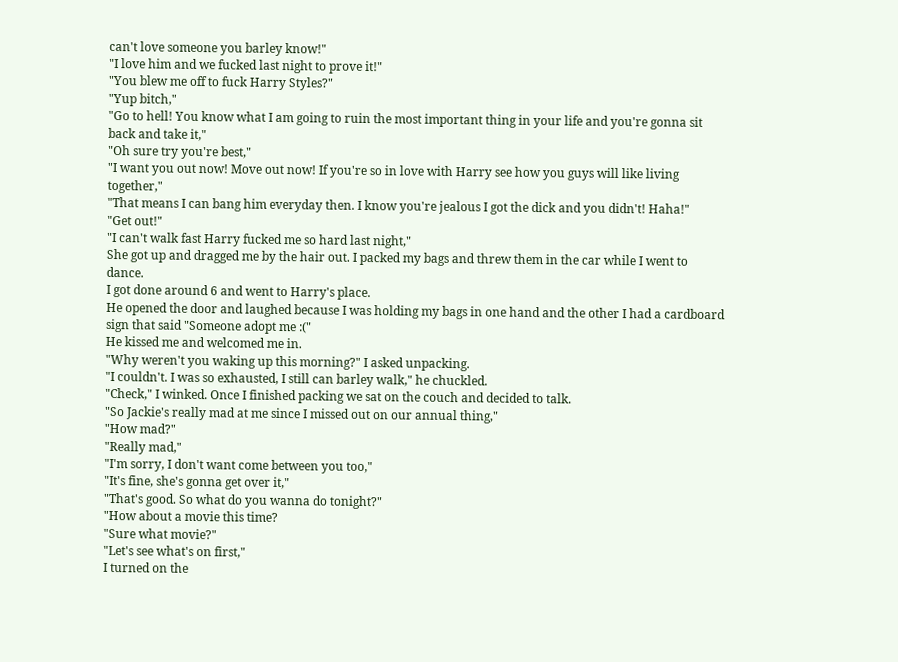can't love someone you barley know!"
"I love him and we fucked last night to prove it!"
"You blew me off to fuck Harry Styles?"
"Yup bitch,"
"Go to hell! You know what I am going to ruin the most important thing in your life and you're gonna sit back and take it,"
"Oh sure try you're best,"
"I want you out now! Move out now! If you're so in love with Harry see how you guys will like living together,"
"That means I can bang him everyday then. I know you're jealous I got the dick and you didn't! Haha!"
"Get out!"
"I can't walk fast Harry fucked me so hard last night,"
She got up and dragged me by the hair out. I packed my bags and threw them in the car while I went to dance.
I got done around 6 and went to Harry's place.
He opened the door and laughed because I was holding my bags in one hand and the other I had a cardboard sign that said "Someone adopt me :("
He kissed me and welcomed me in.
"Why weren't you waking up this morning?" I asked unpacking.
"I couldn't. I was so exhausted, I still can barley walk," he chuckled.
"Check," I winked. Once I finished packing we sat on the couch and decided to talk.
"So Jackie's really mad at me since I missed out on our annual thing,"
"How mad?"
"Really mad,"
"I'm sorry, I don't want come between you too,"
"It's fine, she's gonna get over it,"
"That's good. So what do you wanna do tonight?"
"How about a movie this time?
"Sure what movie?"
"Let's see what's on first,"
I turned on the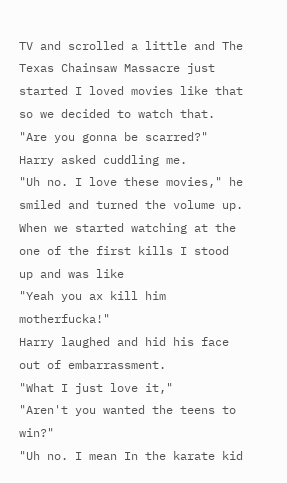TV and scrolled a little and The Texas Chainsaw Massacre just started I loved movies like that so we decided to watch that.
"Are you gonna be scarred?" Harry asked cuddling me.
"Uh no. I love these movies," he smiled and turned the volume up.
When we started watching at the one of the first kills I stood up and was like
"Yeah you ax kill him motherfucka!"
Harry laughed and hid his face out of embarrassment.
"What I just love it,"
"Aren't you wanted the teens to win?"
"Uh no. I mean In the karate kid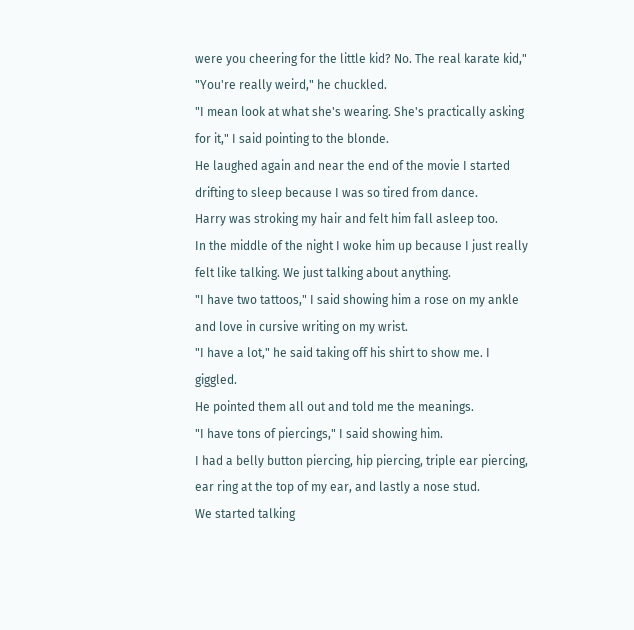were you cheering for the little kid? No. The real karate kid,"
"You're really weird," he chuckled.
"I mean look at what she's wearing. She's practically asking for it," I said pointing to the blonde.
He laughed again and near the end of the movie I started drifting to sleep because I was so tired from dance.
Harry was stroking my hair and felt him fall asleep too.
In the middle of the night I woke him up because I just really felt like talking. We just talking about anything.
"I have two tattoos," I said showing him a rose on my ankle and love in cursive writing on my wrist.
"I have a lot," he said taking off his shirt to show me. I giggled.
He pointed them all out and told me the meanings.
"I have tons of piercings," I said showing him.
I had a belly button piercing, hip piercing, triple ear piercing, ear ring at the top of my ear, and lastly a nose stud.
We started talking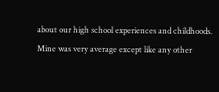about our high school experiences and childhoods.
Mine was very average except like any other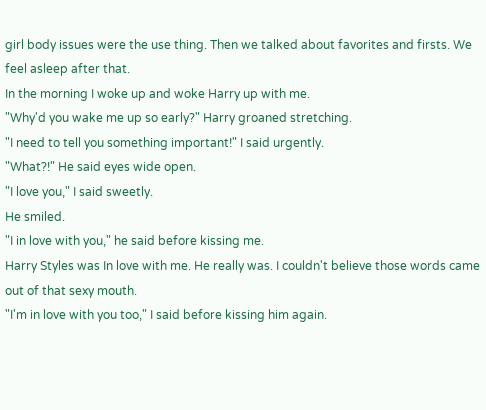girl body issues were the use thing. Then we talked about favorites and firsts. We feel asleep after that.
In the morning I woke up and woke Harry up with me.
"Why'd you wake me up so early?" Harry groaned stretching.
"I need to tell you something important!" I said urgently.
"What?!" He said eyes wide open.
"I love you," I said sweetly.
He smiled.
"I in love with you," he said before kissing me.
Harry Styles was In love with me. He really was. I couldn't believe those words came out of that sexy mouth.
"I'm in love with you too," I said before kissing him again.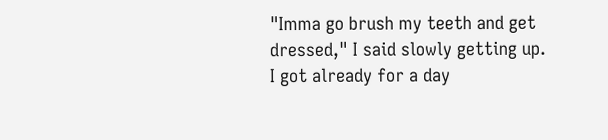"Imma go brush my teeth and get dressed," I said slowly getting up.
I got already for a day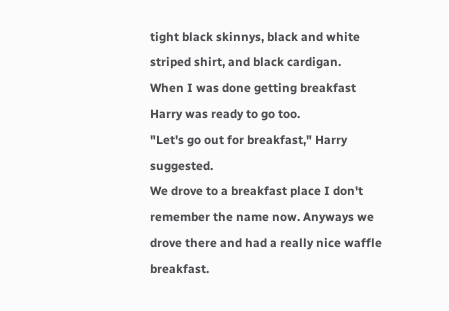tight black skinnys, black and white striped shirt, and black cardigan.
When I was done getting breakfast Harry was ready to go too.
"Let's go out for breakfast," Harry suggested.
We drove to a breakfast place I don't remember the name now. Anyways we drove there and had a really nice waffle breakfast.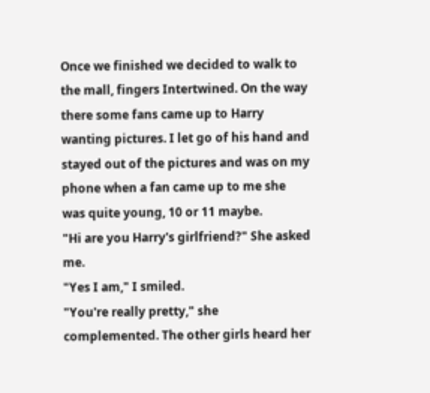Once we finished we decided to walk to the mall, fingers Intertwined. On the way there some fans came up to Harry wanting pictures. I let go of his hand and stayed out of the pictures and was on my phone when a fan came up to me she was quite young, 10 or 11 maybe.
"Hi are you Harry's girlfriend?" She asked me.
"Yes I am," I smiled.
"You're really pretty," she complemented. The other girls heard her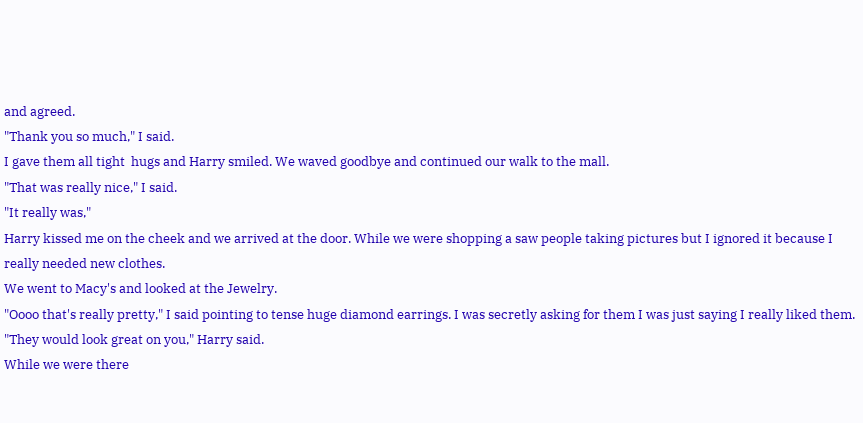and agreed.
"Thank you so much," I said.
I gave them all tight  hugs and Harry smiled. We waved goodbye and continued our walk to the mall.
"That was really nice," I said.
"It really was,"
Harry kissed me on the cheek and we arrived at the door. While we were shopping a saw people taking pictures but I ignored it because I really needed new clothes.
We went to Macy's and looked at the Jewelry.
"Oooo that's really pretty," I said pointing to tense huge diamond earrings. I was secretly asking for them I was just saying I really liked them.
"They would look great on you," Harry said.
While we were there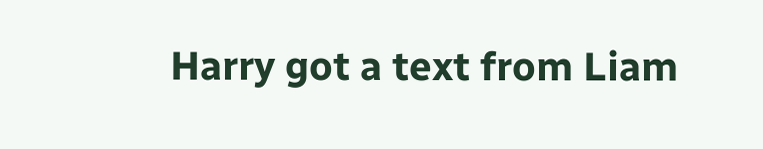Harry got a text from Liam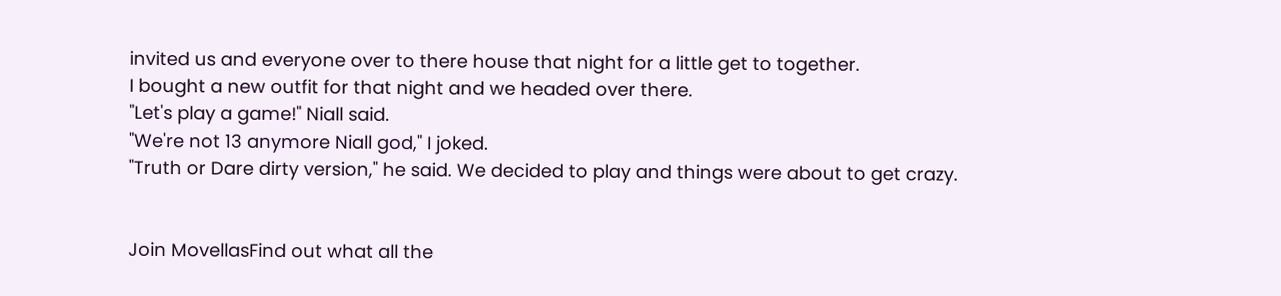invited us and everyone over to there house that night for a little get to together.
I bought a new outfit for that night and we headed over there.
"Let's play a game!" Niall said.
"We're not 13 anymore Niall god," I joked.
"Truth or Dare dirty version," he said. We decided to play and things were about to get crazy.


Join MovellasFind out what all the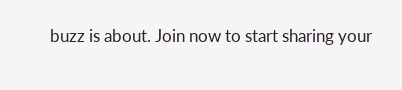buzz is about. Join now to start sharing your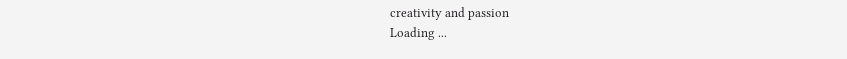creativity and passion
Loading ...